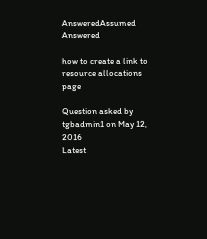AnsweredAssumed Answered

how to create a link to resource allocations page

Question asked by tgbadmin1 on May 12, 2016
Latest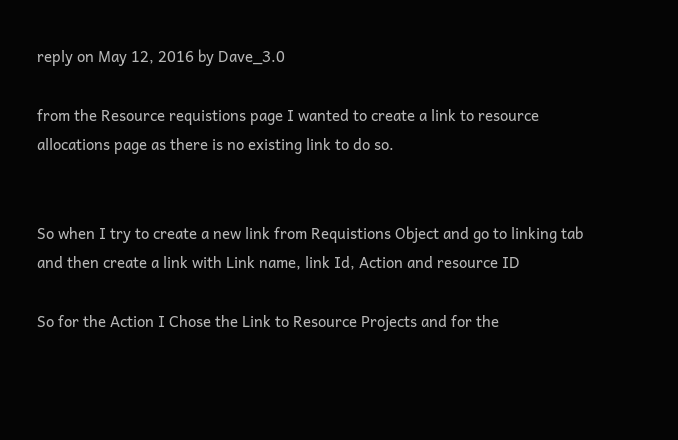reply on May 12, 2016 by Dave_3.0

from the Resource requistions page I wanted to create a link to resource allocations page as there is no existing link to do so.


So when I try to create a new link from Requistions Object and go to linking tab and then create a link with Link name, link Id, Action and resource ID

So for the Action I Chose the Link to Resource Projects and for the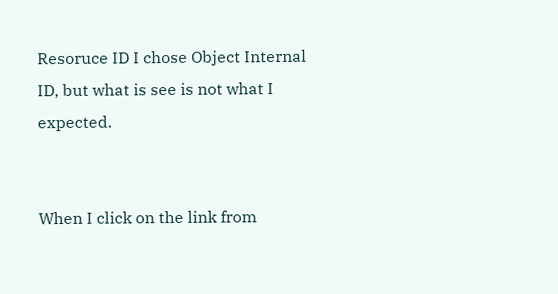Resoruce ID I chose Object Internal ID, but what is see is not what I expected.


When I click on the link from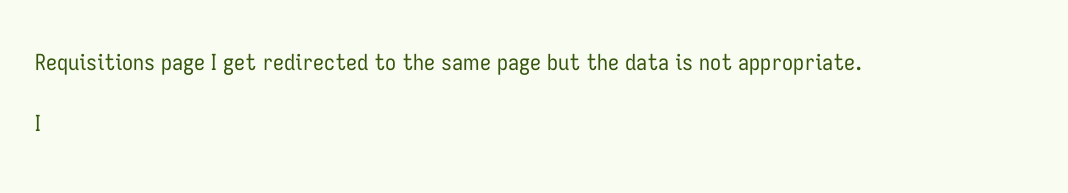Requisitions page I get redirected to the same page but the data is not appropriate.

I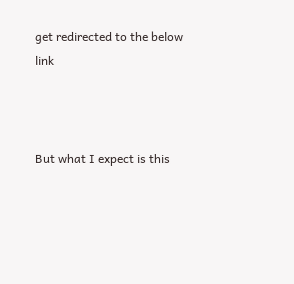get redirected to the below link



But what I expect is this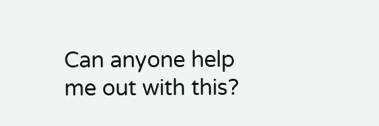Can anyone help me out with this?